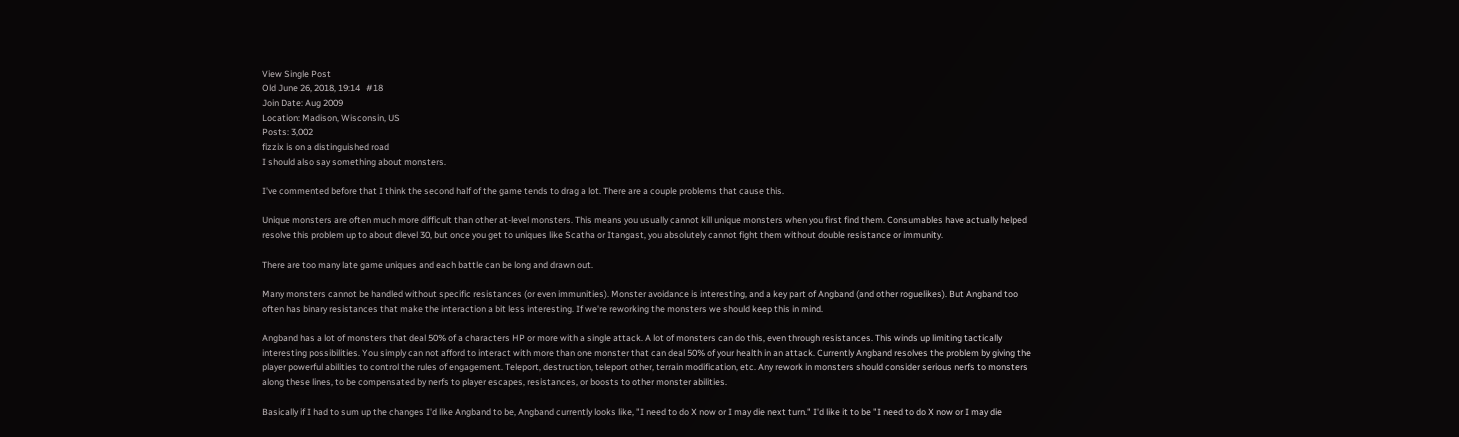View Single Post
Old June 26, 2018, 19:14   #18
Join Date: Aug 2009
Location: Madison, Wisconsin, US
Posts: 3,002
fizzix is on a distinguished road
I should also say something about monsters.

I've commented before that I think the second half of the game tends to drag a lot. There are a couple problems that cause this.

Unique monsters are often much more difficult than other at-level monsters. This means you usually cannot kill unique monsters when you first find them. Consumables have actually helped resolve this problem up to about dlevel 30, but once you get to uniques like Scatha or Itangast, you absolutely cannot fight them without double resistance or immunity.

There are too many late game uniques and each battle can be long and drawn out.

Many monsters cannot be handled without specific resistances (or even immunities). Monster avoidance is interesting, and a key part of Angband (and other roguelikes). But Angband too often has binary resistances that make the interaction a bit less interesting. If we're reworking the monsters we should keep this in mind.

Angband has a lot of monsters that deal 50% of a characters HP or more with a single attack. A lot of monsters can do this, even through resistances. This winds up limiting tactically interesting possibilities. You simply can not afford to interact with more than one monster that can deal 50% of your health in an attack. Currently Angband resolves the problem by giving the player powerful abilities to control the rules of engagement. Teleport, destruction, teleport other, terrain modification, etc. Any rework in monsters should consider serious nerfs to monsters along these lines, to be compensated by nerfs to player escapes, resistances, or boosts to other monster abilities.

Basically if I had to sum up the changes I'd like Angband to be, Angband currently looks like, "I need to do X now or I may die next turn." I'd like it to be "I need to do X now or I may die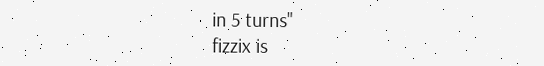in 5 turns"
fizzix is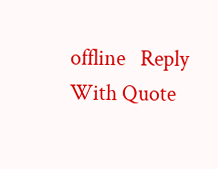offline   Reply With Quote